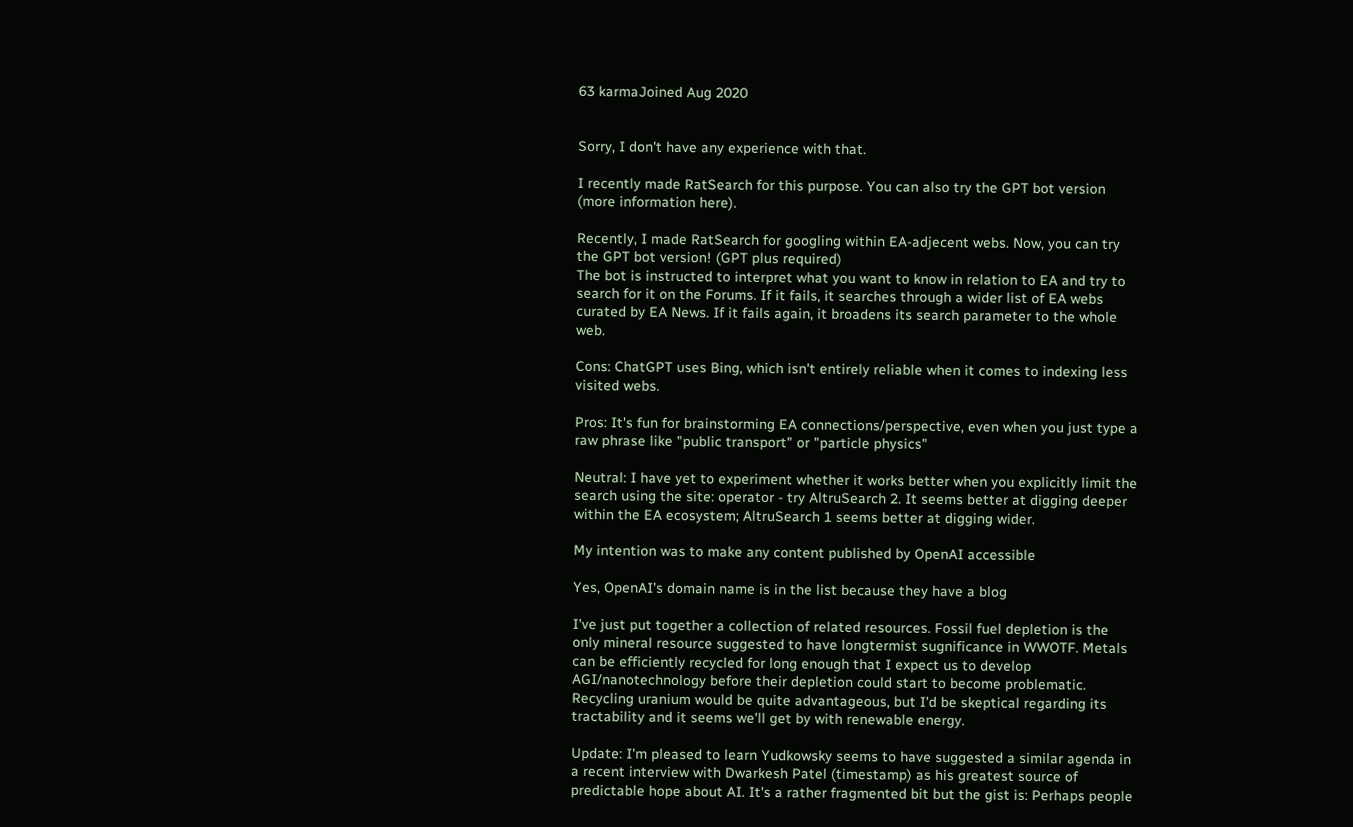63 karmaJoined Aug 2020


Sorry, I don't have any experience with that.

I recently made RatSearch for this purpose. You can also try the GPT bot version (more information here).

Recently, I made RatSearch for googling within EA-adjecent webs. Now, you can try the GPT bot version! (GPT plus required)
The bot is instructed to interpret what you want to know in relation to EA and try to search for it on the Forums. If it fails, it searches through a wider list of EA webs curated by EA News. If it fails again, it broadens its search parameter to the whole web.

Cons: ChatGPT uses Bing, which isn't entirely reliable when it comes to indexing less visited webs.

Pros: It's fun for brainstorming EA connections/perspective, even when you just type a raw phrase like "public transport" or "particle physics"

Neutral: I have yet to experiment whether it works better when you explicitly limit the search using the site: operator - try AltruSearch 2. It seems better at digging deeper within the EA ecosystem; AltruSearch 1 seems better at digging wider.

My intention was to make any content published by OpenAI accessible

Yes, OpenAI's domain name is in the list because they have a blog

I've just put together a collection of related resources. Fossil fuel depletion is the only mineral resource suggested to have longtermist sugnificance in WWOTF. Metals can be efficiently recycled for long enough that I expect us to develop AGI/nanotechnology before their depletion could start to become problematic. Recycling uranium would be quite advantageous, but I'd be skeptical regarding its tractability and it seems we'll get by with renewable energy.

Update: I'm pleased to learn Yudkowsky seems to have suggested a similar agenda in a recent interview with Dwarkesh Patel (timestamp) as his greatest source of predictable hope about AI. It's a rather fragmented bit but the gist is: Perhaps people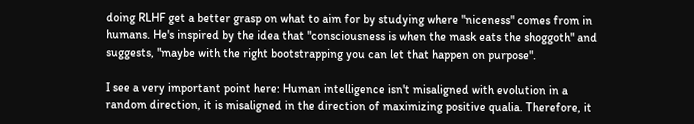doing RLHF get a better grasp on what to aim for by studying where "niceness" comes from in humans. He's inspired by the idea that "consciousness is when the mask eats the shoggoth" and suggests, "maybe with the right bootstrapping you can let that happen on purpose".

I see a very important point here: Human intelligence isn't misaligned with evolution in a random direction, it is misaligned in the direction of maximizing positive qualia. Therefore, it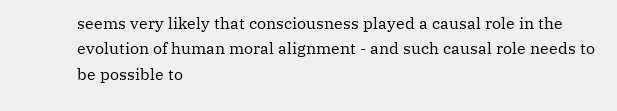seems very likely that consciousness played a causal role in the evolution of human moral alignment - and such causal role needs to be possible to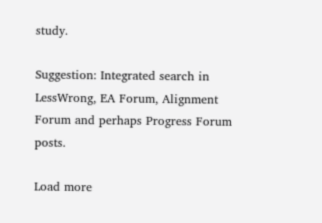study.

Suggestion: Integrated search in LessWrong, EA Forum, Alignment Forum and perhaps Progress Forum posts.

Load more